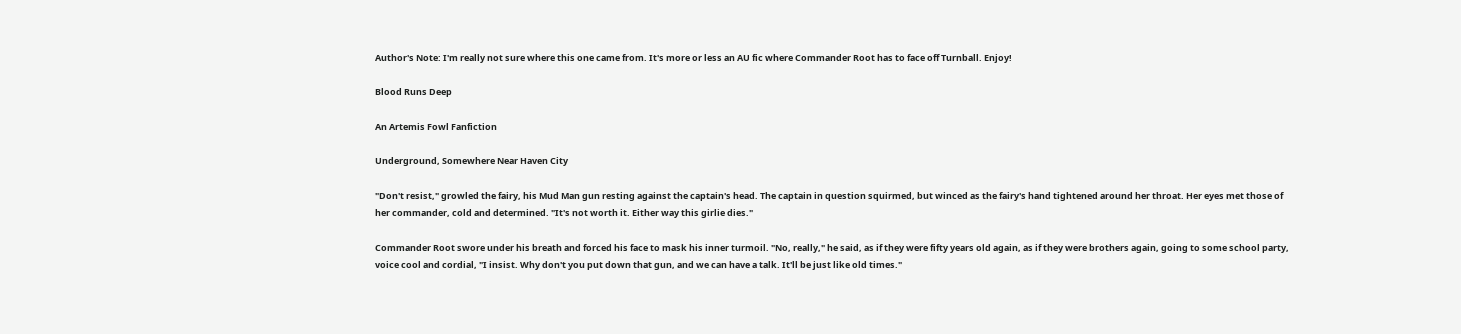Author's Note: I'm really not sure where this one came from. It's more or less an AU fic where Commander Root has to face off Turnball. Enjoy!

Blood Runs Deep

An Artemis Fowl Fanfiction

Underground, Somewhere Near Haven City

"Don't resist," growled the fairy, his Mud Man gun resting against the captain's head. The captain in question squirmed, but winced as the fairy's hand tightened around her throat. Her eyes met those of her commander, cold and determined. "It's not worth it. Either way this girlie dies."

Commander Root swore under his breath and forced his face to mask his inner turmoil. "No, really," he said, as if they were fifty years old again, as if they were brothers again, going to some school party, voice cool and cordial, "I insist. Why don't you put down that gun, and we can have a talk. It'll be just like old times."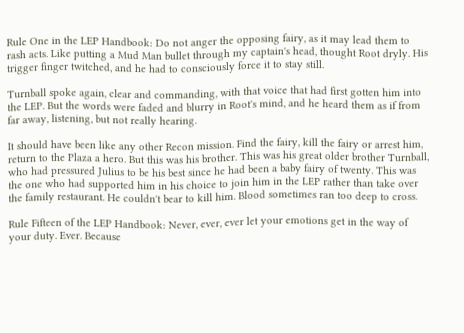Rule One in the LEP Handbook: Do not anger the opposing fairy, as it may lead them to rash acts. Like putting a Mud Man bullet through my captain's head, thought Root dryly. His trigger finger twitched, and he had to consciously force it to stay still.

Turnball spoke again, clear and commanding, with that voice that had first gotten him into the LEP. But the words were faded and blurry in Root's mind, and he heard them as if from far away, listening, but not really hearing.

It should have been like any other Recon mission. Find the fairy, kill the fairy or arrest him, return to the Plaza a hero. But this was his brother. This was his great older brother Turnball, who had pressured Julius to be his best since he had been a baby fairy of twenty. This was the one who had supported him in his choice to join him in the LEP rather than take over the family restaurant. He couldn't bear to kill him. Blood sometimes ran too deep to cross.

Rule Fifteen of the LEP Handbook: Never, ever, ever let your emotions get in the way of your duty. Ever. Because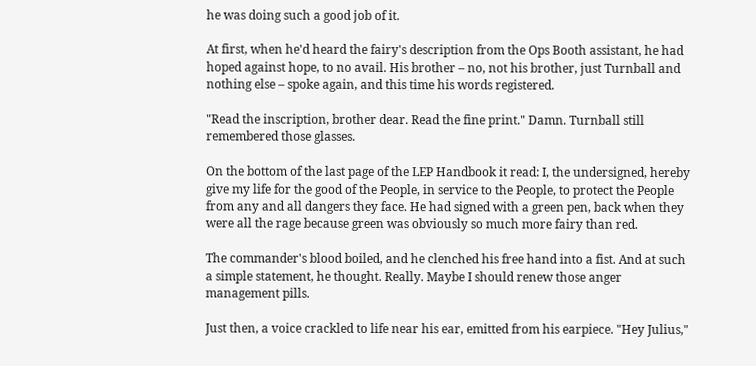he was doing such a good job of it.

At first, when he'd heard the fairy's description from the Ops Booth assistant, he had hoped against hope, to no avail. His brother – no, not his brother, just Turnball and nothing else – spoke again, and this time his words registered.

"Read the inscription, brother dear. Read the fine print." Damn. Turnball still remembered those glasses.

On the bottom of the last page of the LEP Handbook it read: I, the undersigned, hereby give my life for the good of the People, in service to the People, to protect the People from any and all dangers they face. He had signed with a green pen, back when they were all the rage because green was obviously so much more fairy than red.

The commander's blood boiled, and he clenched his free hand into a fist. And at such a simple statement, he thought. Really. Maybe I should renew those anger management pills.

Just then, a voice crackled to life near his ear, emitted from his earpiece. "Hey Julius,"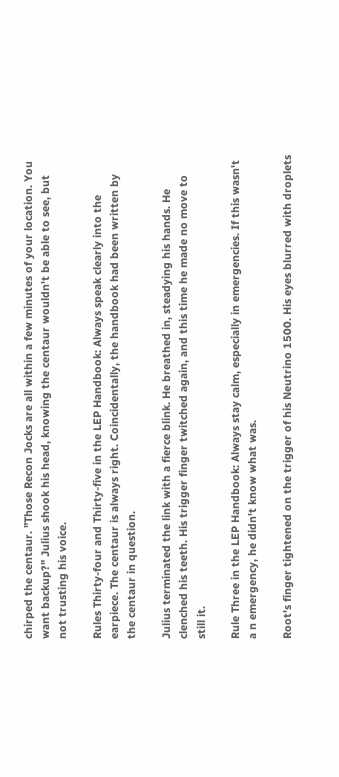chirped the centaur. "Those Recon Jocks are all within a few minutes of your location. You want backup?" Julius shook his head, knowing the centaur wouldn't be able to see, but not trusting his voice.

Rules Thirty-four and Thirty-five in the LEP Handbook: Always speak clearly into the earpiece. The centaur is always right. Coincidentally, the handbook had been written by the centaur in question.

Julius terminated the link with a fierce blink. He breathed in, steadying his hands. He clenched his teeth. His trigger finger twitched again, and this time he made no move to still it.

Rule Three in the LEP Handbook: Always stay calm, especially in emergencies. If this wasn't a n emergency, he didn't know what was.

Root's finger tightened on the trigger of his Neutrino 1500. His eyes blurred with droplets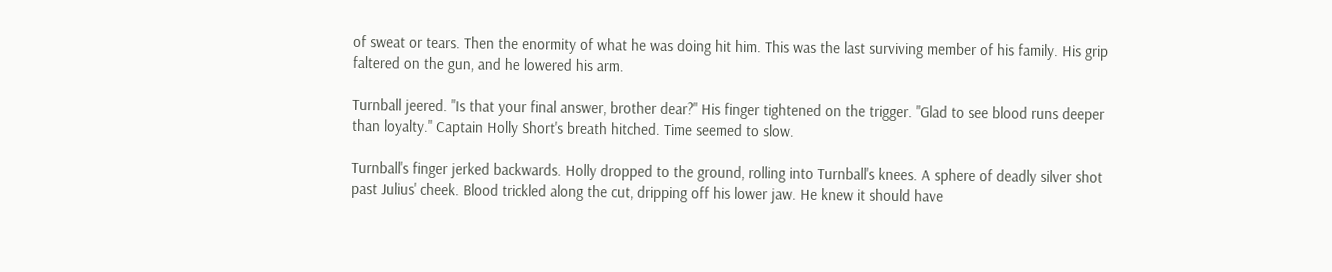of sweat or tears. Then the enormity of what he was doing hit him. This was the last surviving member of his family. His grip faltered on the gun, and he lowered his arm.

Turnball jeered. "Is that your final answer, brother dear?" His finger tightened on the trigger. "Glad to see blood runs deeper than loyalty." Captain Holly Short's breath hitched. Time seemed to slow.

Turnball's finger jerked backwards. Holly dropped to the ground, rolling into Turnball's knees. A sphere of deadly silver shot past Julius' cheek. Blood trickled along the cut, dripping off his lower jaw. He knew it should have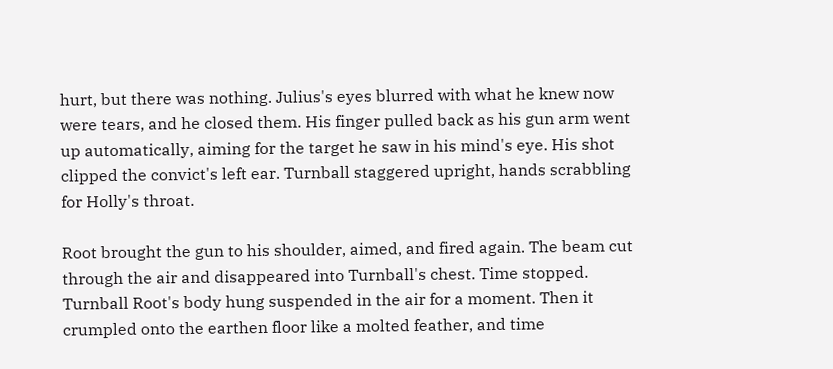hurt, but there was nothing. Julius's eyes blurred with what he knew now were tears, and he closed them. His finger pulled back as his gun arm went up automatically, aiming for the target he saw in his mind's eye. His shot clipped the convict's left ear. Turnball staggered upright, hands scrabbling for Holly's throat.

Root brought the gun to his shoulder, aimed, and fired again. The beam cut through the air and disappeared into Turnball's chest. Time stopped. Turnball Root's body hung suspended in the air for a moment. Then it crumpled onto the earthen floor like a molted feather, and time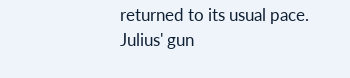returned to its usual pace. Julius' gun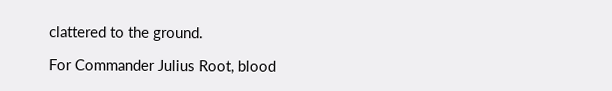clattered to the ground.

For Commander Julius Root, blood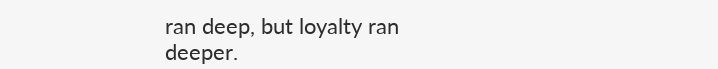ran deep, but loyalty ran deeper.